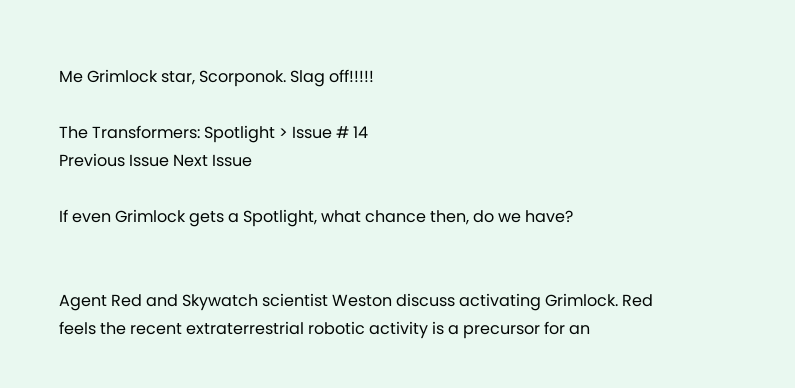Me Grimlock star, Scorponok. Slag off!!!!!

The Transformers: Spotlight > Issue # 14
Previous Issue Next Issue

If even Grimlock gets a Spotlight, what chance then, do we have?


Agent Red and Skywatch scientist Weston discuss activating Grimlock. Red feels the recent extraterrestrial robotic activity is a precursor for an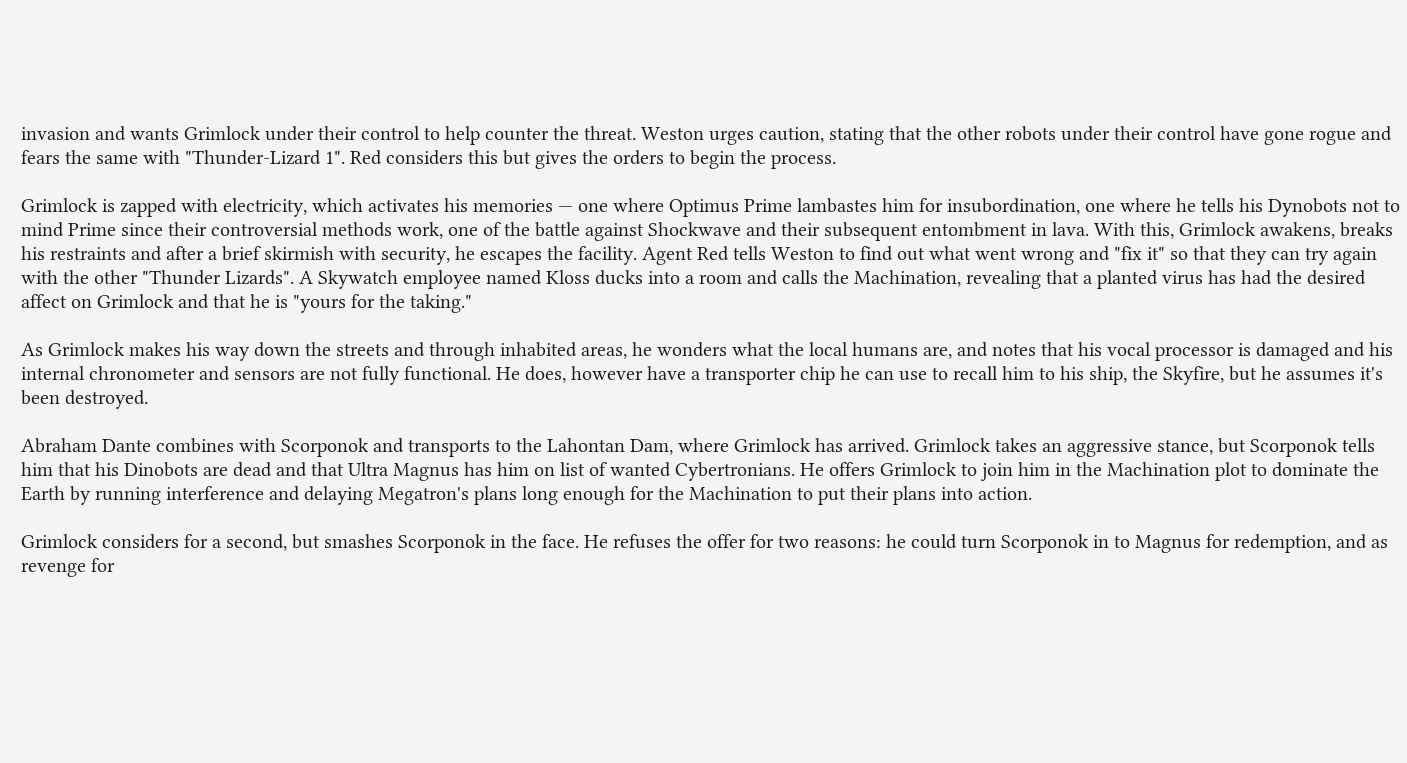invasion and wants Grimlock under their control to help counter the threat. Weston urges caution, stating that the other robots under their control have gone rogue and fears the same with "Thunder-Lizard 1". Red considers this but gives the orders to begin the process.

Grimlock is zapped with electricity, which activates his memories — one where Optimus Prime lambastes him for insubordination, one where he tells his Dynobots not to mind Prime since their controversial methods work, one of the battle against Shockwave and their subsequent entombment in lava. With this, Grimlock awakens, breaks his restraints and after a brief skirmish with security, he escapes the facility. Agent Red tells Weston to find out what went wrong and "fix it" so that they can try again with the other "Thunder Lizards". A Skywatch employee named Kloss ducks into a room and calls the Machination, revealing that a planted virus has had the desired affect on Grimlock and that he is "yours for the taking."

As Grimlock makes his way down the streets and through inhabited areas, he wonders what the local humans are, and notes that his vocal processor is damaged and his internal chronometer and sensors are not fully functional. He does, however have a transporter chip he can use to recall him to his ship, the Skyfire, but he assumes it's been destroyed.

Abraham Dante combines with Scorponok and transports to the Lahontan Dam, where Grimlock has arrived. Grimlock takes an aggressive stance, but Scorponok tells him that his Dinobots are dead and that Ultra Magnus has him on list of wanted Cybertronians. He offers Grimlock to join him in the Machination plot to dominate the Earth by running interference and delaying Megatron's plans long enough for the Machination to put their plans into action.

Grimlock considers for a second, but smashes Scorponok in the face. He refuses the offer for two reasons: he could turn Scorponok in to Magnus for redemption, and as revenge for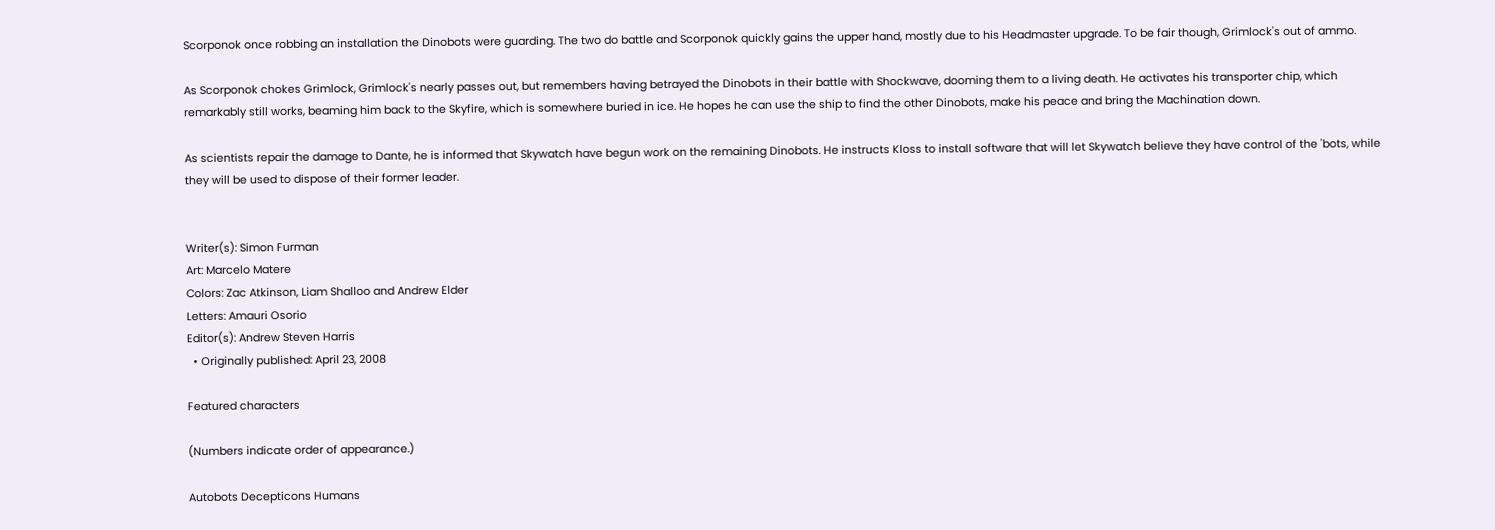Scorponok once robbing an installation the Dinobots were guarding. The two do battle and Scorponok quickly gains the upper hand, mostly due to his Headmaster upgrade. To be fair though, Grimlock's out of ammo.

As Scorponok chokes Grimlock, Grimlock's nearly passes out, but remembers having betrayed the Dinobots in their battle with Shockwave, dooming them to a living death. He activates his transporter chip, which remarkably still works, beaming him back to the Skyfire, which is somewhere buried in ice. He hopes he can use the ship to find the other Dinobots, make his peace and bring the Machination down.

As scientists repair the damage to Dante, he is informed that Skywatch have begun work on the remaining Dinobots. He instructs Kloss to install software that will let Skywatch believe they have control of the 'bots, while they will be used to dispose of their former leader.


Writer(s): Simon Furman
Art: Marcelo Matere
Colors: Zac Atkinson, Liam Shalloo and Andrew Elder
Letters: Amauri Osorio
Editor(s): Andrew Steven Harris
  • Originally published: April 23, 2008

Featured characters

(Numbers indicate order of appearance.)

Autobots Decepticons Humans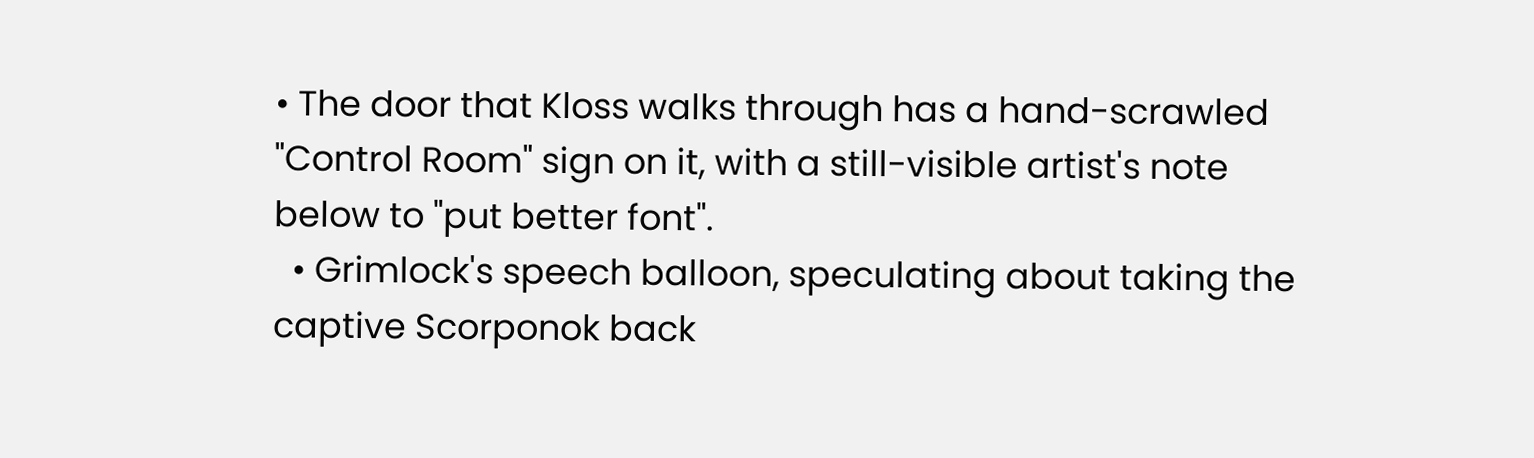• The door that Kloss walks through has a hand-scrawled "Control Room" sign on it, with a still-visible artist's note below to "put better font".
  • Grimlock's speech balloon, speculating about taking the captive Scorponok back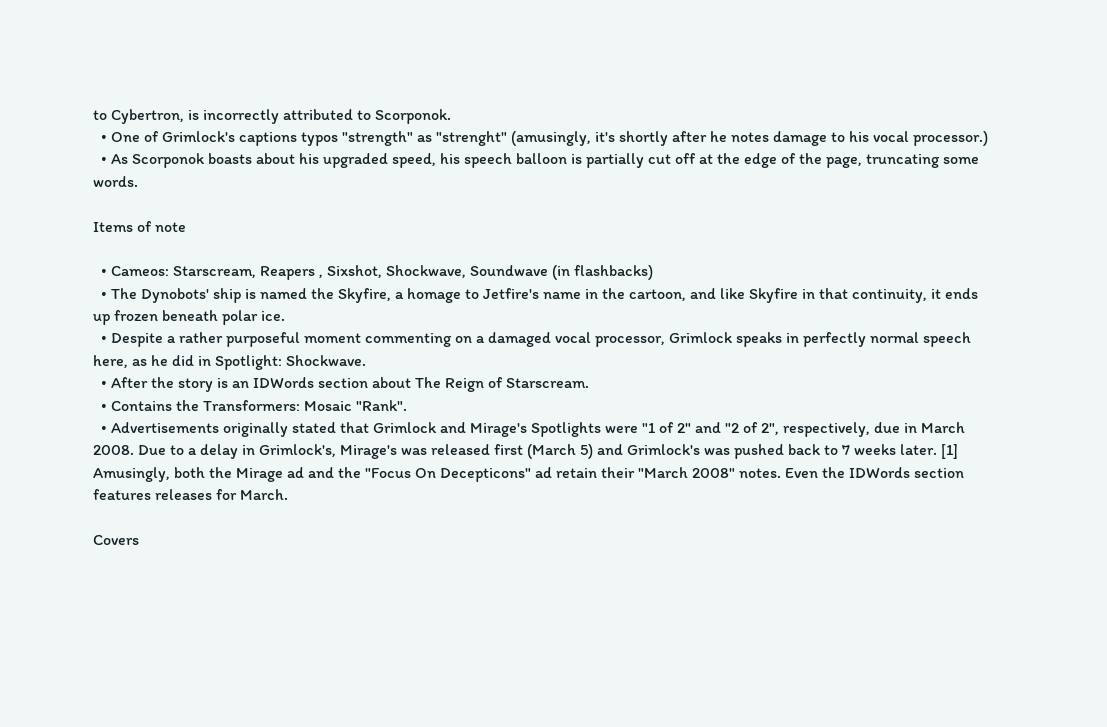to Cybertron, is incorrectly attributed to Scorponok.
  • One of Grimlock's captions typos "strength" as "strenght" (amusingly, it's shortly after he notes damage to his vocal processor.)
  • As Scorponok boasts about his upgraded speed, his speech balloon is partially cut off at the edge of the page, truncating some words.

Items of note

  • Cameos: Starscream, Reapers , Sixshot, Shockwave, Soundwave (in flashbacks)
  • The Dynobots' ship is named the Skyfire, a homage to Jetfire's name in the cartoon, and like Skyfire in that continuity, it ends up frozen beneath polar ice.
  • Despite a rather purposeful moment commenting on a damaged vocal processor, Grimlock speaks in perfectly normal speech here, as he did in Spotlight: Shockwave.
  • After the story is an IDWords section about The Reign of Starscream.
  • Contains the Transformers: Mosaic "Rank".
  • Advertisements originally stated that Grimlock and Mirage's Spotlights were "1 of 2" and "2 of 2", respectively, due in March 2008. Due to a delay in Grimlock's, Mirage's was released first (March 5) and Grimlock's was pushed back to 7 weeks later. [1] Amusingly, both the Mirage ad and the "Focus On Decepticons" ad retain their "March 2008" notes. Even the IDWords section features releases for March.

Covers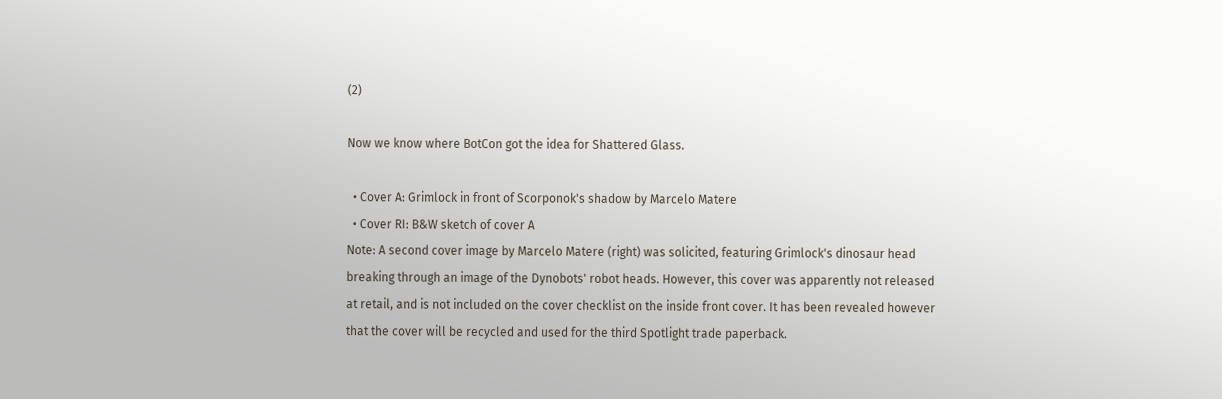(2)

Now we know where BotCon got the idea for Shattered Glass.

  • Cover A: Grimlock in front of Scorponok's shadow by Marcelo Matere
  • Cover RI: B&W sketch of cover A
Note: A second cover image by Marcelo Matere (right) was solicited, featuring Grimlock's dinosaur head breaking through an image of the Dynobots' robot heads. However, this cover was apparently not released at retail, and is not included on the cover checklist on the inside front cover. It has been revealed however that the cover will be recycled and used for the third Spotlight trade paperback.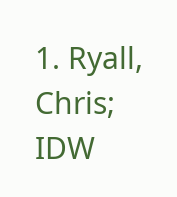1. Ryall, Chris; IDW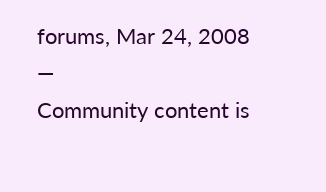forums, Mar 24, 2008 —
Community content is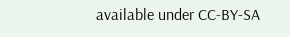available under CC-BY-SA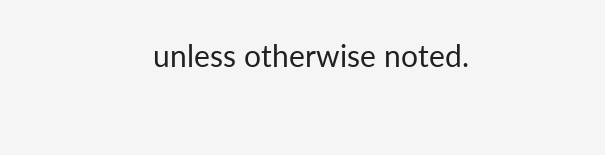unless otherwise noted.